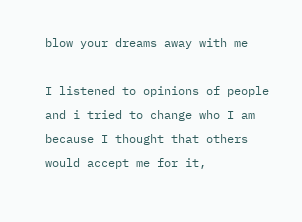blow your dreams away with me

I listened to opinions of people and i tried to change who I am because I thought that others would accept me for it,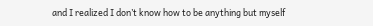and I realized I don’t know how to be anything but myself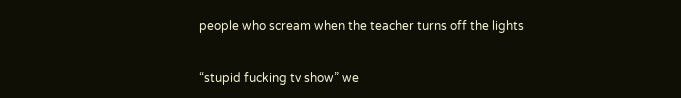people who scream when the teacher turns off the lights


“stupid fucking tv show” we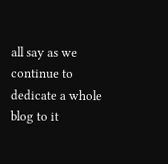all say as we continue to dedicate a whole blog to it